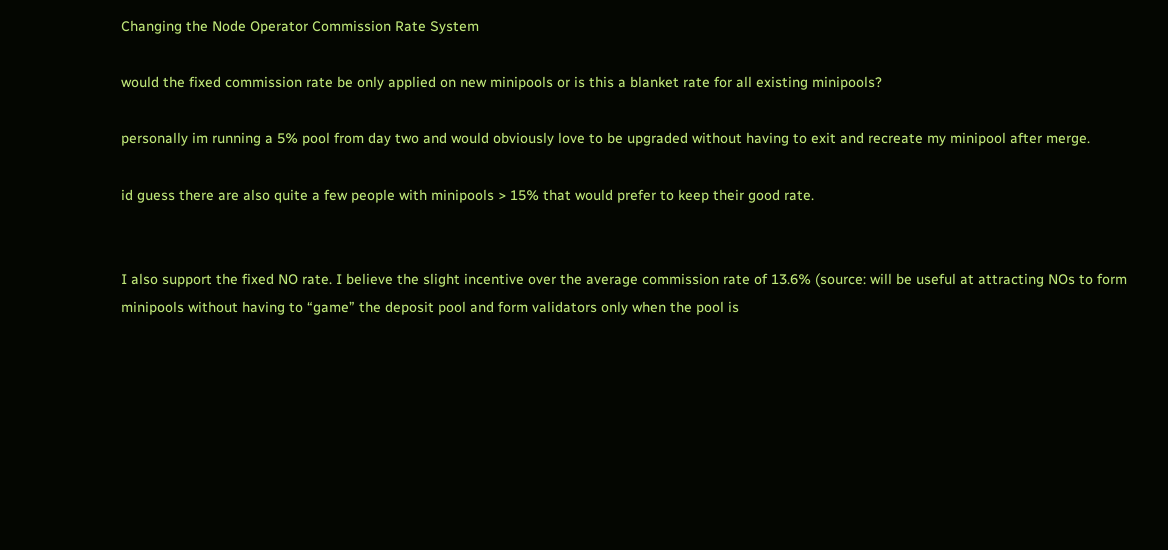Changing the Node Operator Commission Rate System

would the fixed commission rate be only applied on new minipools or is this a blanket rate for all existing minipools?

personally im running a 5% pool from day two and would obviously love to be upgraded without having to exit and recreate my minipool after merge.

id guess there are also quite a few people with minipools > 15% that would prefer to keep their good rate.


I also support the fixed NO rate. I believe the slight incentive over the average commission rate of 13.6% (source: will be useful at attracting NOs to form minipools without having to “game” the deposit pool and form validators only when the pool is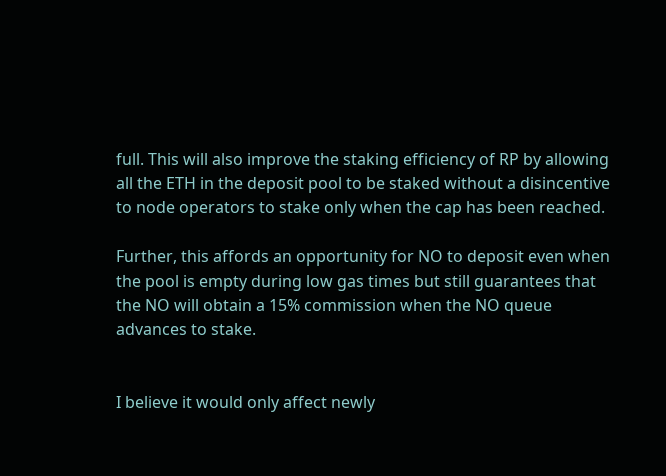full. This will also improve the staking efficiency of RP by allowing all the ETH in the deposit pool to be staked without a disincentive to node operators to stake only when the cap has been reached.

Further, this affords an opportunity for NO to deposit even when the pool is empty during low gas times but still guarantees that the NO will obtain a 15% commission when the NO queue advances to stake.


I believe it would only affect newly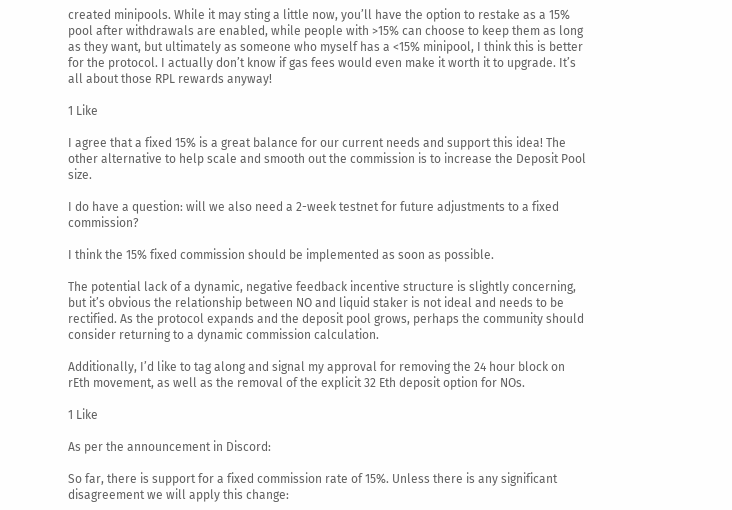created minipools. While it may sting a little now, you’ll have the option to restake as a 15% pool after withdrawals are enabled, while people with >15% can choose to keep them as long as they want, but ultimately as someone who myself has a <15% minipool, I think this is better for the protocol. I actually don’t know if gas fees would even make it worth it to upgrade. It’s all about those RPL rewards anyway!

1 Like

I agree that a fixed 15% is a great balance for our current needs and support this idea! The other alternative to help scale and smooth out the commission is to increase the Deposit Pool size.

I do have a question: will we also need a 2-week testnet for future adjustments to a fixed commission?

I think the 15% fixed commission should be implemented as soon as possible.

The potential lack of a dynamic, negative feedback incentive structure is slightly concerning, but it’s obvious the relationship between NO and liquid staker is not ideal and needs to be rectified. As the protocol expands and the deposit pool grows, perhaps the community should consider returning to a dynamic commission calculation.

Additionally, I’d like to tag along and signal my approval for removing the 24 hour block on rEth movement, as well as the removal of the explicit 32 Eth deposit option for NOs.

1 Like

As per the announcement in Discord:

So far, there is support for a fixed commission rate of 15%. Unless there is any significant disagreement we will apply this change: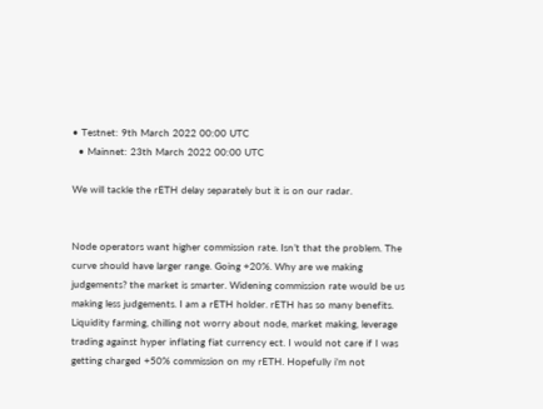• Testnet: 9th March 2022 00:00 UTC
  • Mainnet: 23th March 2022 00:00 UTC

We will tackle the rETH delay separately but it is on our radar.


Node operators want higher commission rate. Isn’t that the problem. The curve should have larger range. Going +20%. Why are we making judgements? the market is smarter. Widening commission rate would be us making less judgements. I am a rETH holder. rETH has so many benefits. Liquidity farming, chilling not worry about node, market making, leverage trading against hyper inflating fiat currency ect. I would not care if I was getting charged +50% commission on my rETH. Hopefully i’m not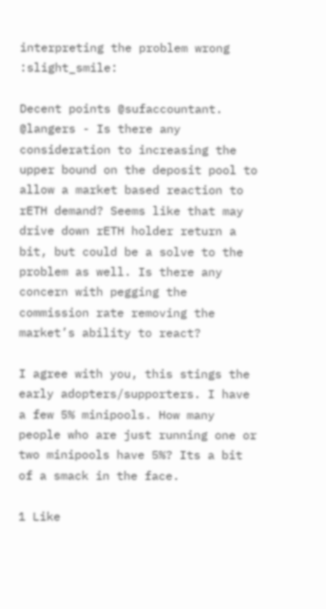interpreting the problem wrong :slight_smile:

Decent points @sufaccountant. @langers - Is there any consideration to increasing the upper bound on the deposit pool to allow a market based reaction to rETH demand? Seems like that may drive down rETH holder return a bit, but could be a solve to the problem as well. Is there any concern with pegging the commission rate removing the market’s ability to react?

I agree with you, this stings the early adopters/supporters. I have a few 5% minipools. How many people who are just running one or two minipools have 5%? Its a bit of a smack in the face.

1 Like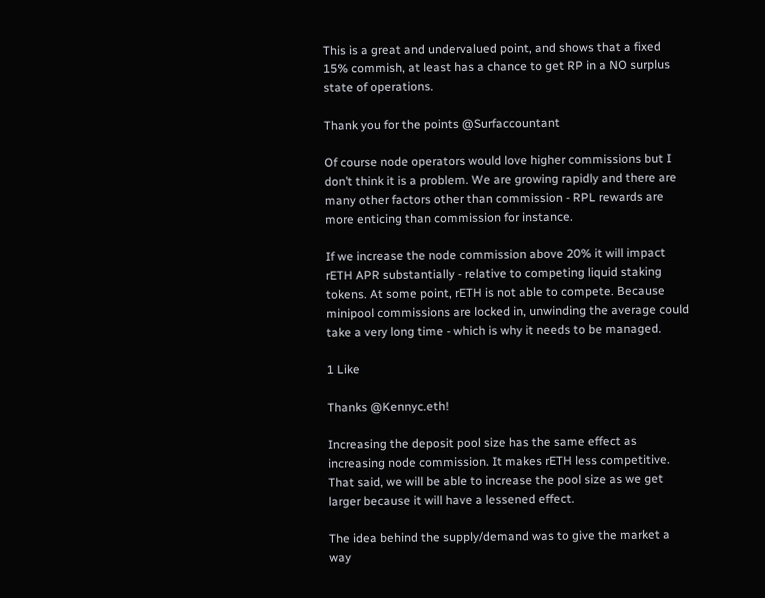This is a great and undervalued point, and shows that a fixed 15% commish, at least has a chance to get RP in a NO surplus state of operations.

Thank you for the points @Surfaccountant

Of course node operators would love higher commissions but I don’t think it is a problem. We are growing rapidly and there are many other factors other than commission - RPL rewards are more enticing than commission for instance.

If we increase the node commission above 20% it will impact rETH APR substantially - relative to competing liquid staking tokens. At some point, rETH is not able to compete. Because minipool commissions are locked in, unwinding the average could take a very long time - which is why it needs to be managed.

1 Like

Thanks @Kennyc.eth!

Increasing the deposit pool size has the same effect as increasing node commission. It makes rETH less competitive. That said, we will be able to increase the pool size as we get larger because it will have a lessened effect.

The idea behind the supply/demand was to give the market a way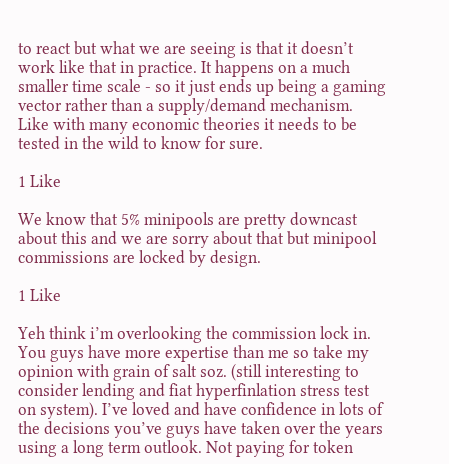to react but what we are seeing is that it doesn’t work like that in practice. It happens on a much smaller time scale - so it just ends up being a gaming vector rather than a supply/demand mechanism. Like with many economic theories it needs to be tested in the wild to know for sure.

1 Like

We know that 5% minipools are pretty downcast about this and we are sorry about that but minipool commissions are locked by design.

1 Like

Yeh think i’m overlooking the commission lock in. You guys have more expertise than me so take my opinion with grain of salt soz. (still interesting to consider lending and fiat hyperfinlation stress test on system). I’ve loved and have confidence in lots of the decisions you’ve guys have taken over the years using a long term outlook. Not paying for token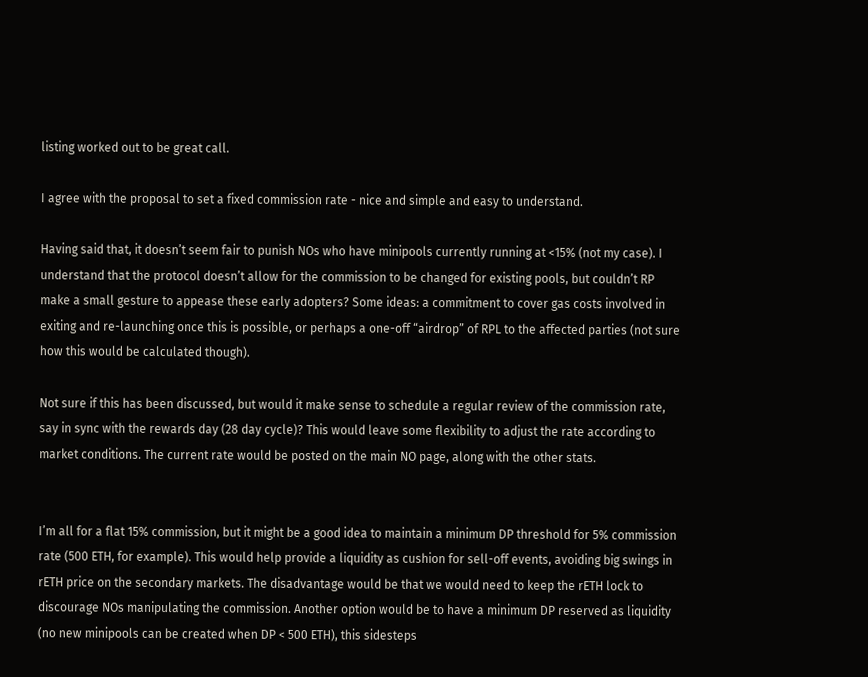listing worked out to be great call.

I agree with the proposal to set a fixed commission rate - nice and simple and easy to understand.

Having said that, it doesn’t seem fair to punish NOs who have minipools currently running at <15% (not my case). I understand that the protocol doesn’t allow for the commission to be changed for existing pools, but couldn’t RP make a small gesture to appease these early adopters? Some ideas: a commitment to cover gas costs involved in exiting and re-launching once this is possible, or perhaps a one-off “airdrop” of RPL to the affected parties (not sure how this would be calculated though).

Not sure if this has been discussed, but would it make sense to schedule a regular review of the commission rate, say in sync with the rewards day (28 day cycle)? This would leave some flexibility to adjust the rate according to market conditions. The current rate would be posted on the main NO page, along with the other stats.


I’m all for a flat 15% commission, but it might be a good idea to maintain a minimum DP threshold for 5% commission rate (500 ETH, for example). This would help provide a liquidity as cushion for sell-off events, avoiding big swings in rETH price on the secondary markets. The disadvantage would be that we would need to keep the rETH lock to discourage NOs manipulating the commission. Another option would be to have a minimum DP reserved as liquidity (no new minipools can be created when DP < 500 ETH), this sidesteps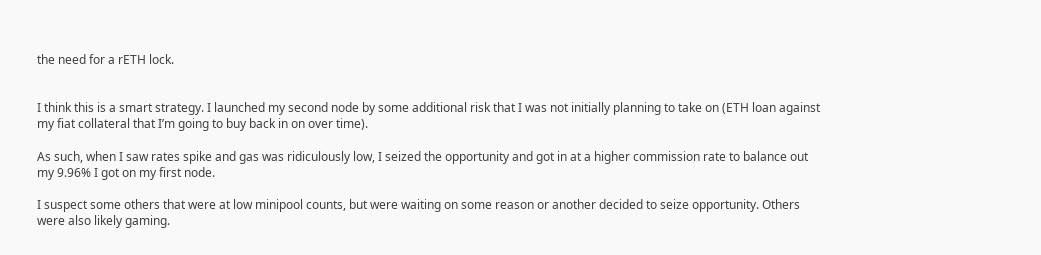the need for a rETH lock.


I think this is a smart strategy. I launched my second node by some additional risk that I was not initially planning to take on (ETH loan against my fiat collateral that I’m going to buy back in on over time).

As such, when I saw rates spike and gas was ridiculously low, I seized the opportunity and got in at a higher commission rate to balance out my 9.96% I got on my first node.

I suspect some others that were at low minipool counts, but were waiting on some reason or another decided to seize opportunity. Others were also likely gaming.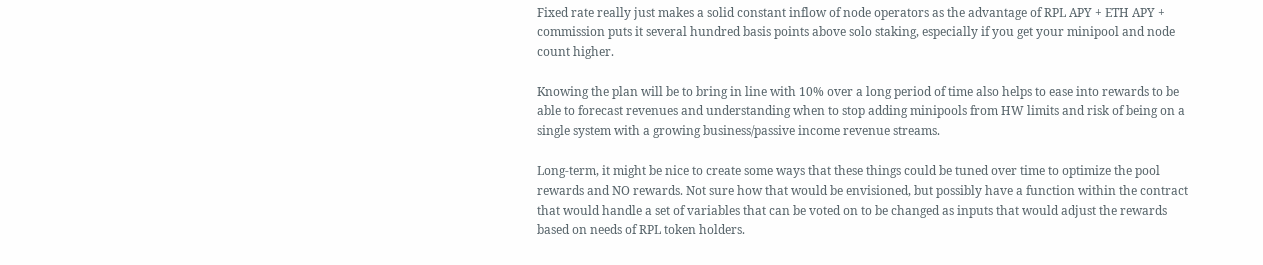Fixed rate really just makes a solid constant inflow of node operators as the advantage of RPL APY + ETH APY + commission puts it several hundred basis points above solo staking, especially if you get your minipool and node count higher.

Knowing the plan will be to bring in line with 10% over a long period of time also helps to ease into rewards to be able to forecast revenues and understanding when to stop adding minipools from HW limits and risk of being on a single system with a growing business/passive income revenue streams.

Long-term, it might be nice to create some ways that these things could be tuned over time to optimize the pool rewards and NO rewards. Not sure how that would be envisioned, but possibly have a function within the contract that would handle a set of variables that can be voted on to be changed as inputs that would adjust the rewards based on needs of RPL token holders.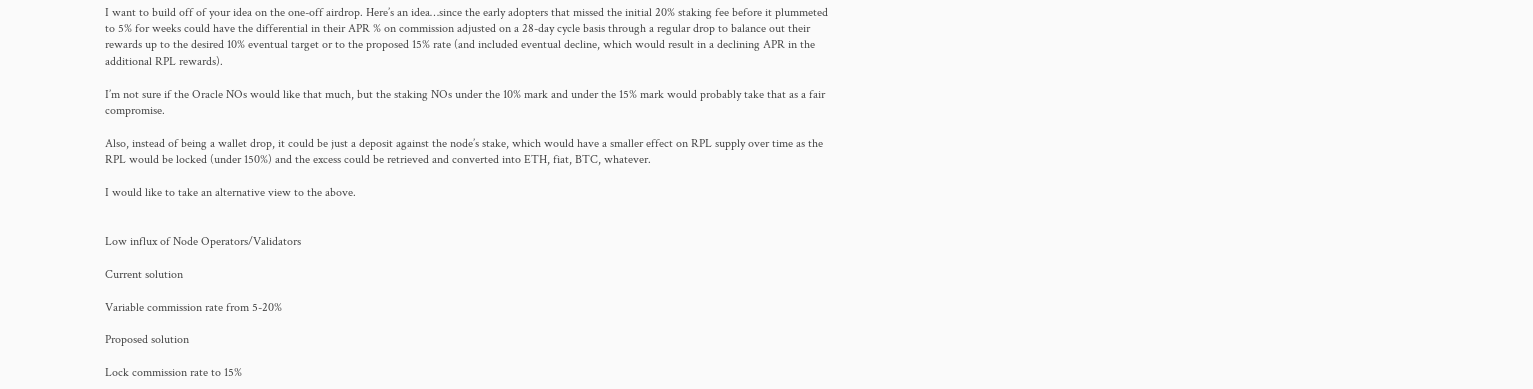I want to build off of your idea on the one-off airdrop. Here’s an idea…since the early adopters that missed the initial 20% staking fee before it plummeted to 5% for weeks could have the differential in their APR % on commission adjusted on a 28-day cycle basis through a regular drop to balance out their rewards up to the desired 10% eventual target or to the proposed 15% rate (and included eventual decline, which would result in a declining APR in the additional RPL rewards).

I’m not sure if the Oracle NOs would like that much, but the staking NOs under the 10% mark and under the 15% mark would probably take that as a fair compromise.

Also, instead of being a wallet drop, it could be just a deposit against the node’s stake, which would have a smaller effect on RPL supply over time as the RPL would be locked (under 150%) and the excess could be retrieved and converted into ETH, fiat, BTC, whatever.

I would like to take an alternative view to the above.


Low influx of Node Operators/Validators

Current solution

Variable commission rate from 5-20%

Proposed solution

Lock commission rate to 15%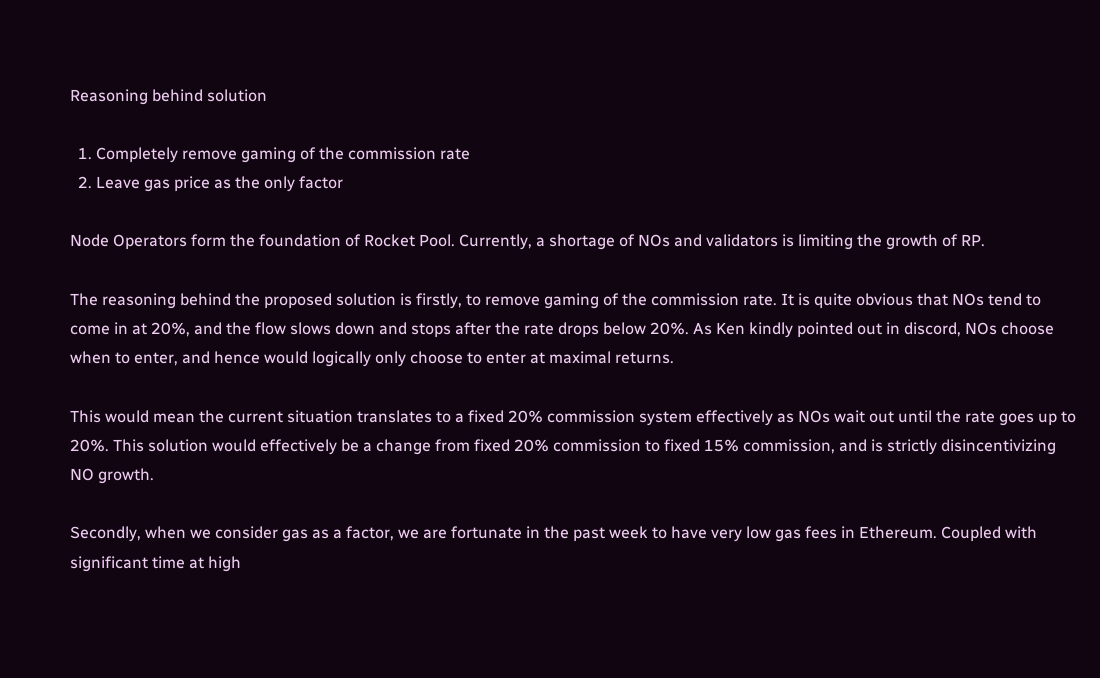Reasoning behind solution

  1. Completely remove gaming of the commission rate
  2. Leave gas price as the only factor

Node Operators form the foundation of Rocket Pool. Currently, a shortage of NOs and validators is limiting the growth of RP.

The reasoning behind the proposed solution is firstly, to remove gaming of the commission rate. It is quite obvious that NOs tend to come in at 20%, and the flow slows down and stops after the rate drops below 20%. As Ken kindly pointed out in discord, NOs choose when to enter, and hence would logically only choose to enter at maximal returns.

This would mean the current situation translates to a fixed 20% commission system effectively as NOs wait out until the rate goes up to 20%. This solution would effectively be a change from fixed 20% commission to fixed 15% commission, and is strictly disincentivizing NO growth.

Secondly, when we consider gas as a factor, we are fortunate in the past week to have very low gas fees in Ethereum. Coupled with significant time at high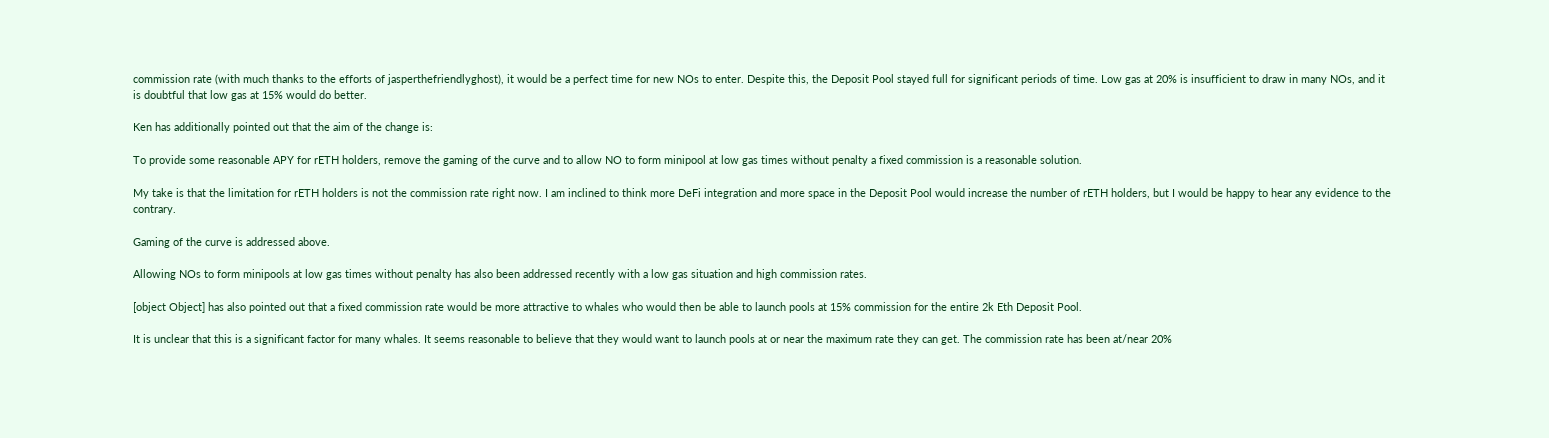commission rate (with much thanks to the efforts of jasperthefriendlyghost), it would be a perfect time for new NOs to enter. Despite this, the Deposit Pool stayed full for significant periods of time. Low gas at 20% is insufficient to draw in many NOs, and it is doubtful that low gas at 15% would do better.

Ken has additionally pointed out that the aim of the change is:

To provide some reasonable APY for rETH holders, remove the gaming of the curve and to allow NO to form minipool at low gas times without penalty a fixed commission is a reasonable solution.

My take is that the limitation for rETH holders is not the commission rate right now. I am inclined to think more DeFi integration and more space in the Deposit Pool would increase the number of rETH holders, but I would be happy to hear any evidence to the contrary.

Gaming of the curve is addressed above.

Allowing NOs to form minipools at low gas times without penalty has also been addressed recently with a low gas situation and high commission rates.

[object Object] has also pointed out that a fixed commission rate would be more attractive to whales who would then be able to launch pools at 15% commission for the entire 2k Eth Deposit Pool.

It is unclear that this is a significant factor for many whales. It seems reasonable to believe that they would want to launch pools at or near the maximum rate they can get. The commission rate has been at/near 20%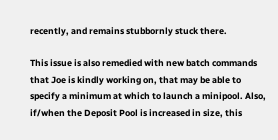recently, and remains stubbornly stuck there.

This issue is also remedied with new batch commands that Joe is kindly working on, that may be able to specify a minimum at which to launch a minipool. Also, if/when the Deposit Pool is increased in size, this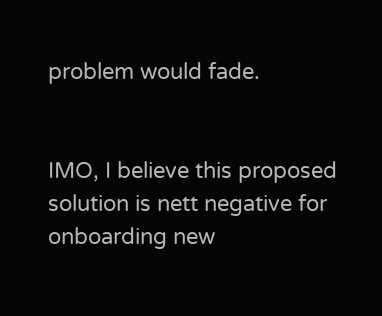problem would fade.


IMO, I believe this proposed solution is nett negative for onboarding new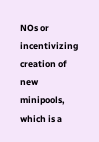NOs or incentivizing creation of new minipools, which is a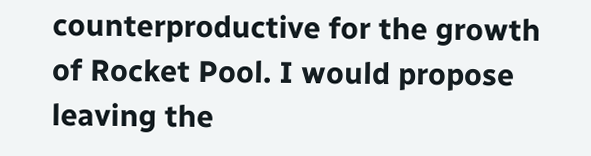counterproductive for the growth of Rocket Pool. I would propose leaving the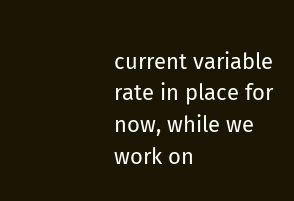current variable rate in place for now, while we work on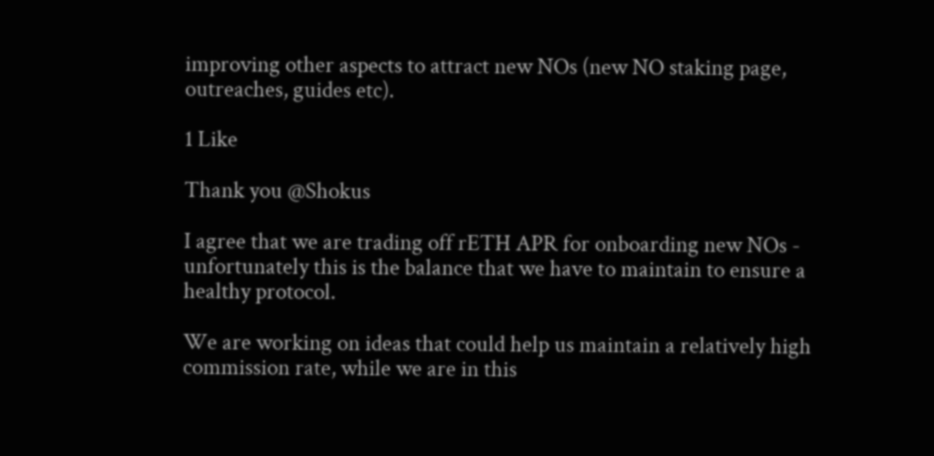improving other aspects to attract new NOs (new NO staking page, outreaches, guides etc).

1 Like

Thank you @Shokus

I agree that we are trading off rETH APR for onboarding new NOs - unfortunately this is the balance that we have to maintain to ensure a healthy protocol.

We are working on ideas that could help us maintain a relatively high commission rate, while we are in this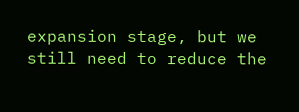expansion stage, but we still need to reduce the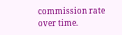commission rate over time.